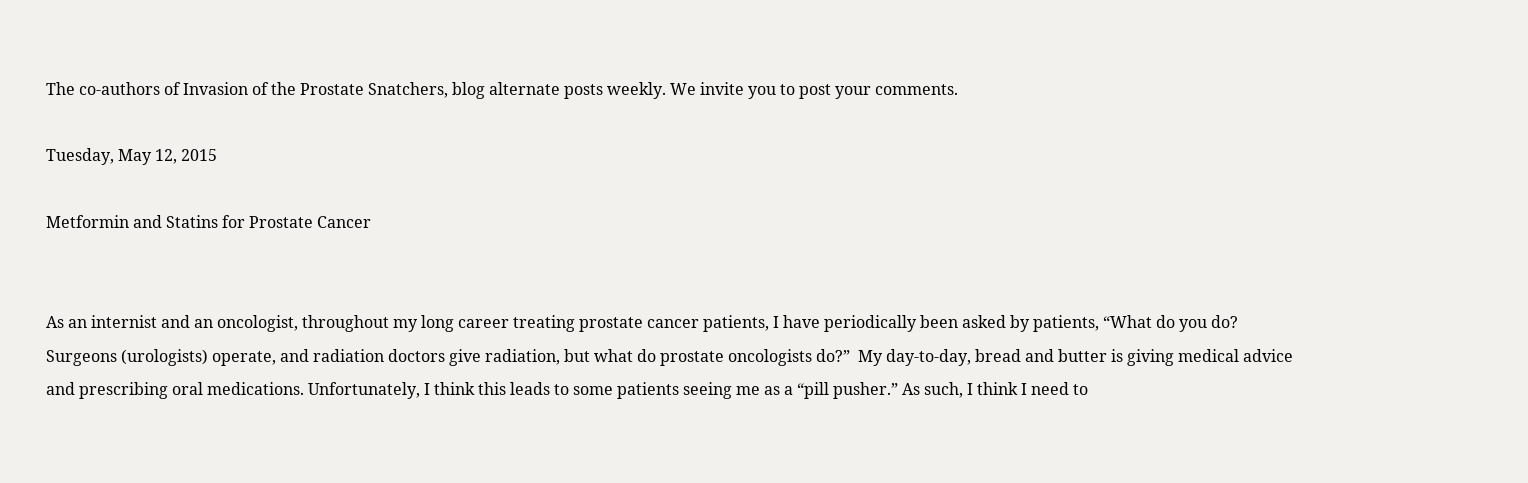The co-authors of Invasion of the Prostate Snatchers, blog alternate posts weekly. We invite you to post your comments.

Tuesday, May 12, 2015

Metformin and Statins for Prostate Cancer


As an internist and an oncologist, throughout my long career treating prostate cancer patients, I have periodically been asked by patients, “What do you do?  Surgeons (urologists) operate, and radiation doctors give radiation, but what do prostate oncologists do?”  My day-to-day, bread and butter is giving medical advice and prescribing oral medications. Unfortunately, I think this leads to some patients seeing me as a “pill pusher.” As such, I think I need to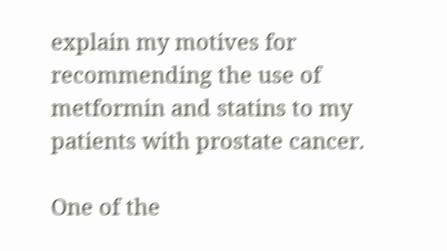explain my motives for recommending the use of metformin and statins to my patients with prostate cancer.

One of the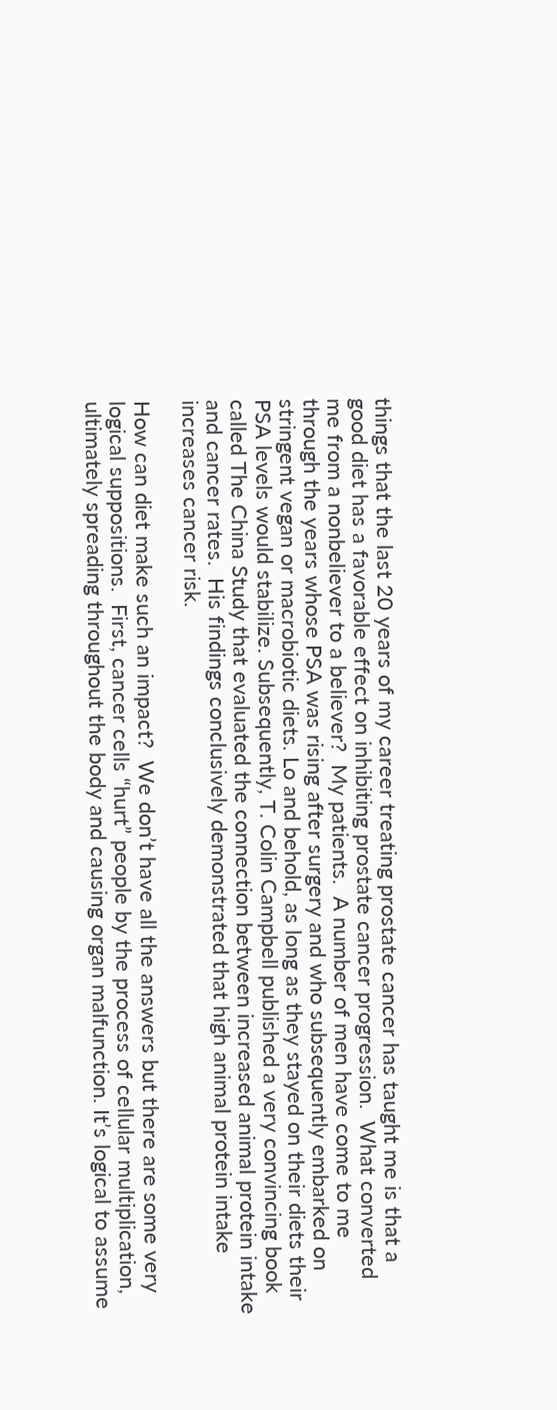things that the last 20 years of my career treating prostate cancer has taught me is that a good diet has a favorable effect on inhibiting prostate cancer progression.  What converted me from a nonbeliever to a believer?  My patients.  A number of men have come to me through the years whose PSA was rising after surgery and who subsequently embarked on stringent vegan or macrobiotic diets. Lo and behold, as long as they stayed on their diets their PSA levels would stabilize. Subsequently, T. Colin Campbell published a very convincing book called The China Study that evaluated the connection between increased animal protein intake and cancer rates.  His findings conclusively demonstrated that high animal protein intake increases cancer risk.

How can diet make such an impact?  We don’t have all the answers but there are some very logical suppositions.  First, cancer cells “hurt” people by the process of cellular multiplication, ultimately spreading throughout the body and causing organ malfunction. It’s logical to assume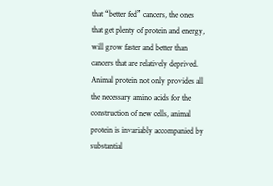that “better fed” cancers, the ones that get plenty of protein and energy, will grow faster and better than cancers that are relatively deprived.  Animal protein not only provides all the necessary amino acids for the construction of new cells, animal protein is invariably accompanied by substantial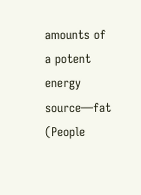amounts of a potent energy source—fat (People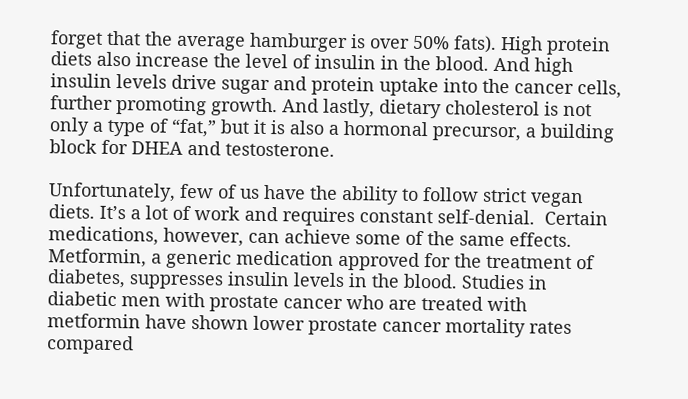forget that the average hamburger is over 50% fats). High protein diets also increase the level of insulin in the blood. And high insulin levels drive sugar and protein uptake into the cancer cells, further promoting growth. And lastly, dietary cholesterol is not only a type of “fat,” but it is also a hormonal precursor, a building block for DHEA and testosterone.

Unfortunately, few of us have the ability to follow strict vegan diets. It’s a lot of work and requires constant self-denial.  Certain medications, however, can achieve some of the same effects. Metformin, a generic medication approved for the treatment of diabetes, suppresses insulin levels in the blood. Studies in diabetic men with prostate cancer who are treated with metformin have shown lower prostate cancer mortality rates compared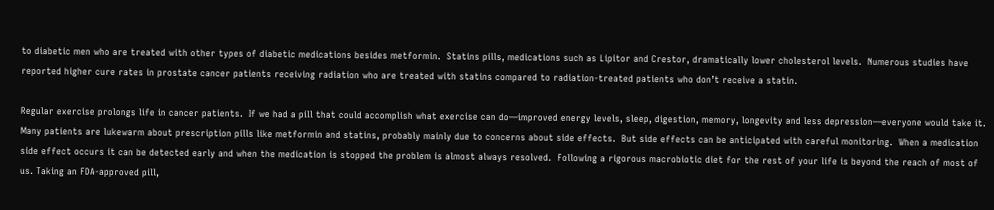to diabetic men who are treated with other types of diabetic medications besides metformin.  Statins pills, medications such as Lipitor and Crestor, dramatically lower cholesterol levels.  Numerous studies have reported higher cure rates in prostate cancer patients receiving radiation who are treated with statins compared to radiation-treated patients who don’t receive a statin.

Regular exercise prolongs life in cancer patients.  If we had a pill that could accomplish what exercise can do—improved energy levels, sleep, digestion, memory, longevity and less depression—everyone would take it.  Many patients are lukewarm about prescription pills like metformin and statins, probably mainly due to concerns about side effects.  But side effects can be anticipated with careful monitoring.  When a medication side effect occurs it can be detected early and when the medication is stopped the problem is almost always resolved.  Following a rigorous macrobiotic diet for the rest of your life is beyond the reach of most of us. Taking an FDA-approved pill,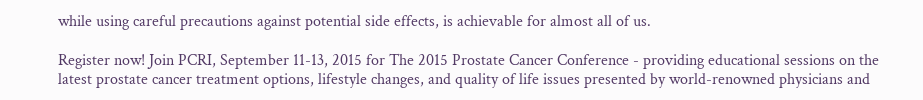while using careful precautions against potential side effects, is achievable for almost all of us.

Register now! Join PCRI, September 11-13, 2015 for The 2015 Prostate Cancer Conference - providing educational sessions on the latest prostate cancer treatment options, lifestyle changes, and quality of life issues presented by world-renowned physicians and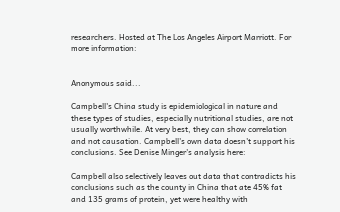researchers. Hosted at The Los Angeles Airport Marriott. For more information:


Anonymous said...

Campbell's China study is epidemiological in nature and these types of studies, especially nutritional studies, are not usually worthwhile. At very best, they can show correlation and not causation. Campbell's own data doesn't support his conclusions. See Denise Minger's analysis here:

Campbell also selectively leaves out data that contradicts his conclusions such as the county in China that ate 45% fat and 135 grams of protein, yet were healthy with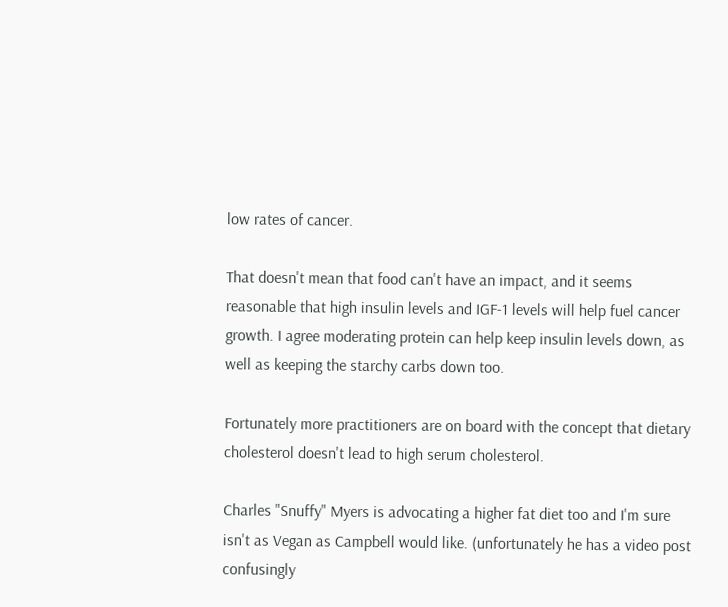low rates of cancer.

That doesn't mean that food can't have an impact, and it seems reasonable that high insulin levels and IGF-1 levels will help fuel cancer growth. I agree moderating protein can help keep insulin levels down, as well as keeping the starchy carbs down too.

Fortunately more practitioners are on board with the concept that dietary cholesterol doesn't lead to high serum cholesterol.

Charles "Snuffy" Myers is advocating a higher fat diet too and I'm sure isn't as Vegan as Campbell would like. (unfortunately he has a video post confusingly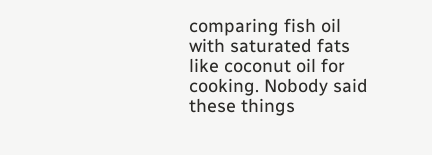comparing fish oil with saturated fats like coconut oil for cooking. Nobody said these things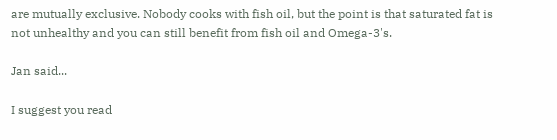are mutually exclusive. Nobody cooks with fish oil, but the point is that saturated fat is not unhealthy and you can still benefit from fish oil and Omega-3's.

Jan said...

I suggest you read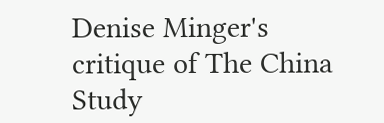Denise Minger's critique of The China Study